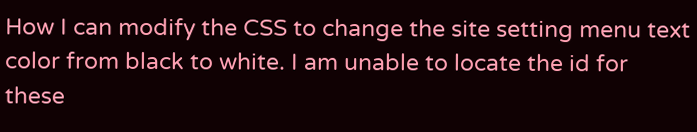How I can modify the CSS to change the site setting menu text color from black to white. I am unable to locate the id for these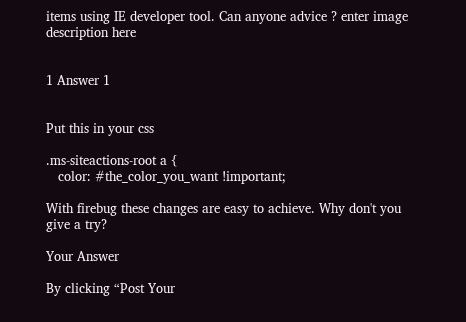items using IE developer tool. Can anyone advice ? enter image description here


1 Answer 1


Put this in your css

.ms-siteactions-root a {
   color: #the_color_you_want !important;

With firebug these changes are easy to achieve. Why don't you give a try?

Your Answer

By clicking “Post Your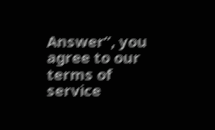Answer”, you agree to our terms of service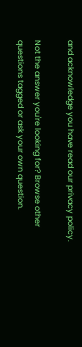and acknowledge you have read our privacy policy.

Not the answer you're looking for? Browse other questions tagged or ask your own question.